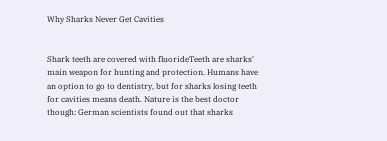Why Sharks Never Get Cavities


Shark teeth are covered with fluorideTeeth are sharks' main weapon for hunting and protection. Humans have an option to go to dentistry, but for sharks losing teeth for cavities means death. Nature is the best doctor though: German scientists found out that sharks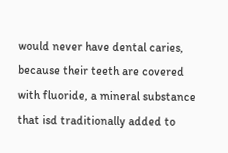would never have dental caries, because their teeth are covered with fluoride, a mineral substance that isd traditionally added to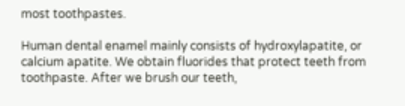most toothpastes.

Human dental enamel mainly consists of hydroxylapatite, or calcium apatite. We obtain fluorides that protect teeth from toothpaste. After we brush our teeth,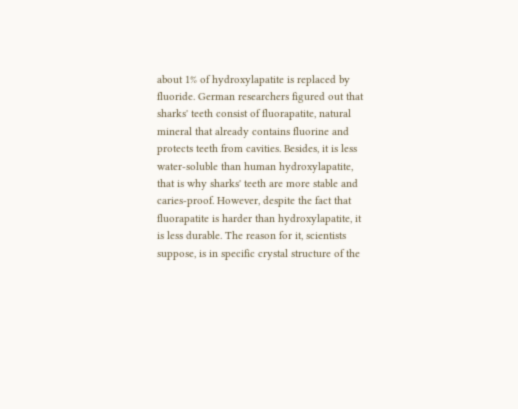about 1% of hydroxylapatite is replaced by fluoride. German researchers figured out that sharks' teeth consist of fluorapatite, natural mineral that already contains fluorine and protects teeth from cavities. Besides, it is less water-soluble than human hydroxylapatite, that is why sharks' teeth are more stable and caries-proof. However, despite the fact that fluorapatite is harder than hydroxylapatite, it is less durable. The reason for it, scientists suppose, is in specific crystal structure of the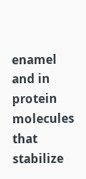enamel and in protein molecules that stabilize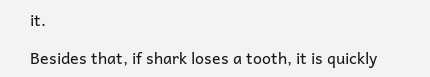it.

Besides that, if shark loses a tooth, it is quickly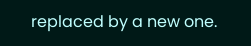replaced by a new one.